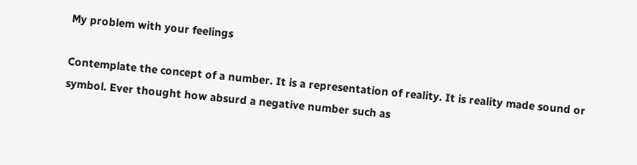My problem with your feelings

Contemplate the concept of a number. It is a representation of reality. It is reality made sound or symbol. Ever thought how absurd a negative number such as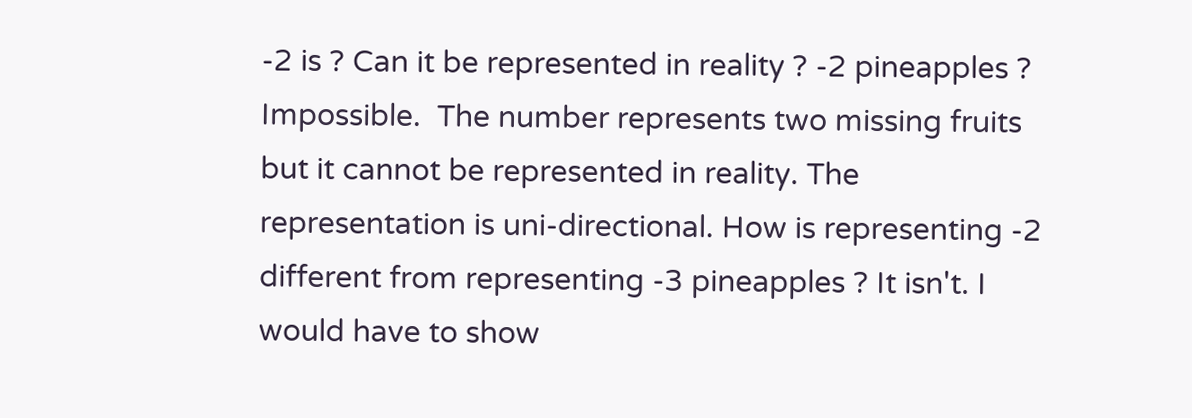-2 is ? Can it be represented in reality ? -2 pineapples ? Impossible.  The number represents two missing fruits but it cannot be represented in reality. The representation is uni-directional. How is representing -2 different from representing -3 pineapples ? It isn't. I would have to show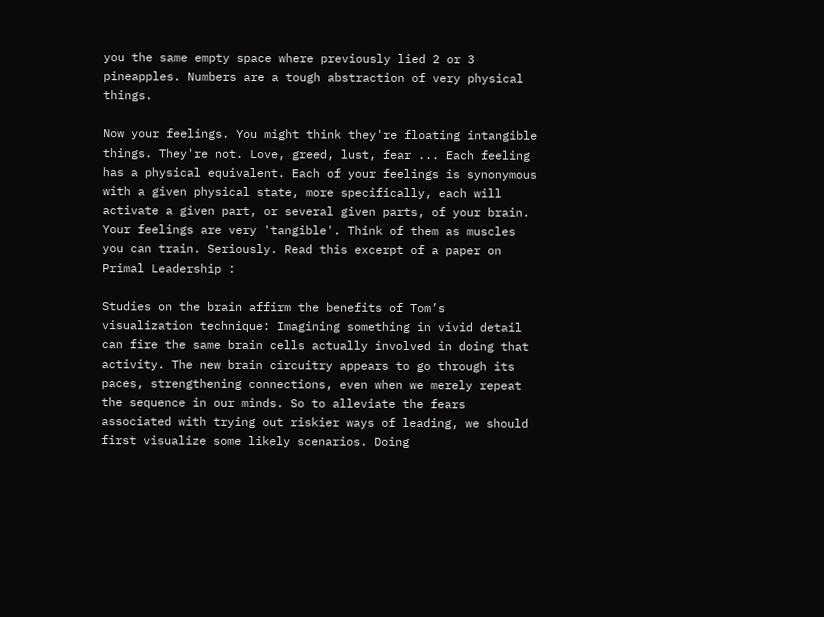you the same empty space where previously lied 2 or 3 pineapples. Numbers are a tough abstraction of very physical things.

Now your feelings. You might think they're floating intangible things. They're not. Love, greed, lust, fear ... Each feeling has a physical equivalent. Each of your feelings is synonymous with a given physical state, more specifically, each will activate a given part, or several given parts, of your brain. Your feelings are very 'tangible'. Think of them as muscles you can train. Seriously. Read this excerpt of a paper on Primal Leadership :

Studies on the brain affirm the benefits of Tom’s visualization technique: Imagining something in vivid detail can fire the same brain cells actually involved in doing that activity. The new brain circuitry appears to go through its paces, strengthening connections, even when we merely repeat the sequence in our minds. So to alleviate the fears associated with trying out riskier ways of leading, we should first visualize some likely scenarios. Doing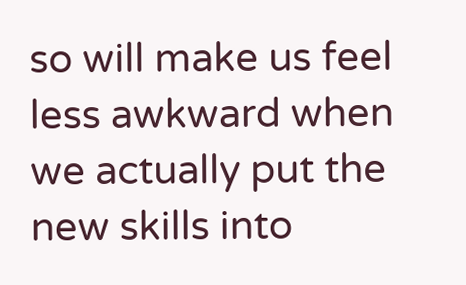so will make us feel less awkward when we actually put the new skills into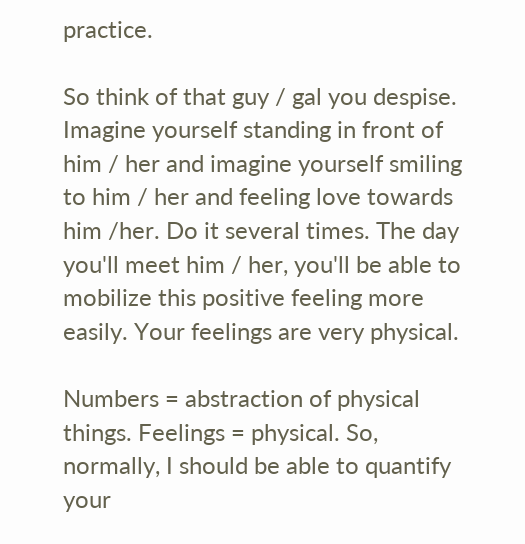practice.

So think of that guy / gal you despise. Imagine yourself standing in front of him / her and imagine yourself smiling to him / her and feeling love towards him /her. Do it several times. The day you'll meet him / her, you'll be able to mobilize this positive feeling more easily. Your feelings are very physical.

Numbers = abstraction of physical things. Feelings = physical. So, normally, I should be able to quantify your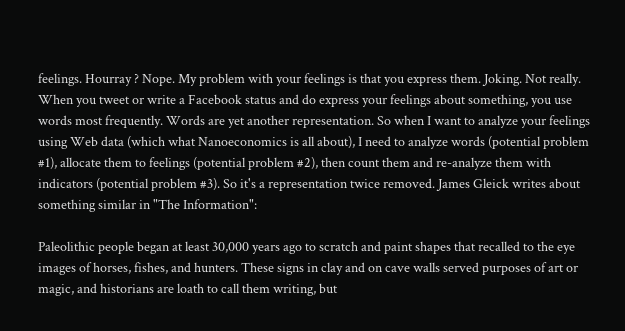feelings. Hourray ? Nope. My problem with your feelings is that you express them. Joking. Not really. When you tweet or write a Facebook status and do express your feelings about something, you use words most frequently. Words are yet another representation. So when I want to analyze your feelings using Web data (which what Nanoeconomics is all about), I need to analyze words (potential problem #1), allocate them to feelings (potential problem #2), then count them and re-analyze them with indicators (potential problem #3). So it's a representation twice removed. James Gleick writes about something similar in "The Information":

Paleolithic people began at least 30,000 years ago to scratch and paint shapes that recalled to the eye images of horses, fishes, and hunters. These signs in clay and on cave walls served purposes of art or magic, and historians are loath to call them writing, but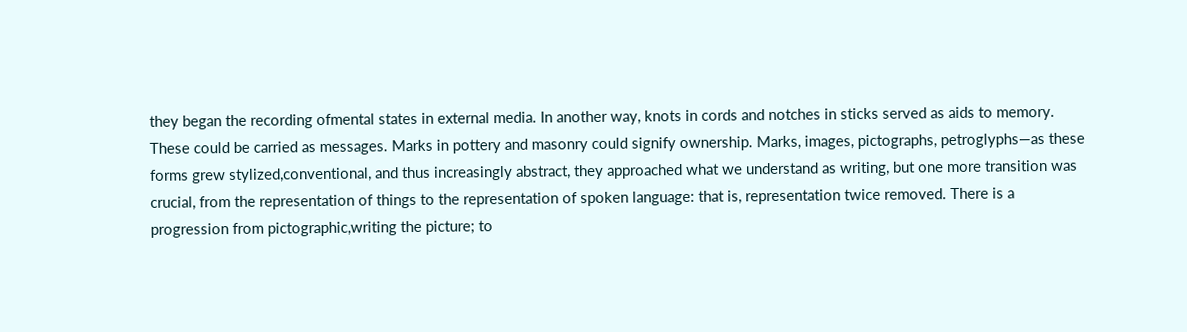they began the recording ofmental states in external media. In another way, knots in cords and notches in sticks served as aids to memory. These could be carried as messages. Marks in pottery and masonry could signify ownership. Marks, images, pictographs, petroglyphs—as these forms grew stylized,conventional, and thus increasingly abstract, they approached what we understand as writing, but one more transition was crucial, from the representation of things to the representation of spoken language: that is, representation twice removed. There is a progression from pictographic,writing the picture; to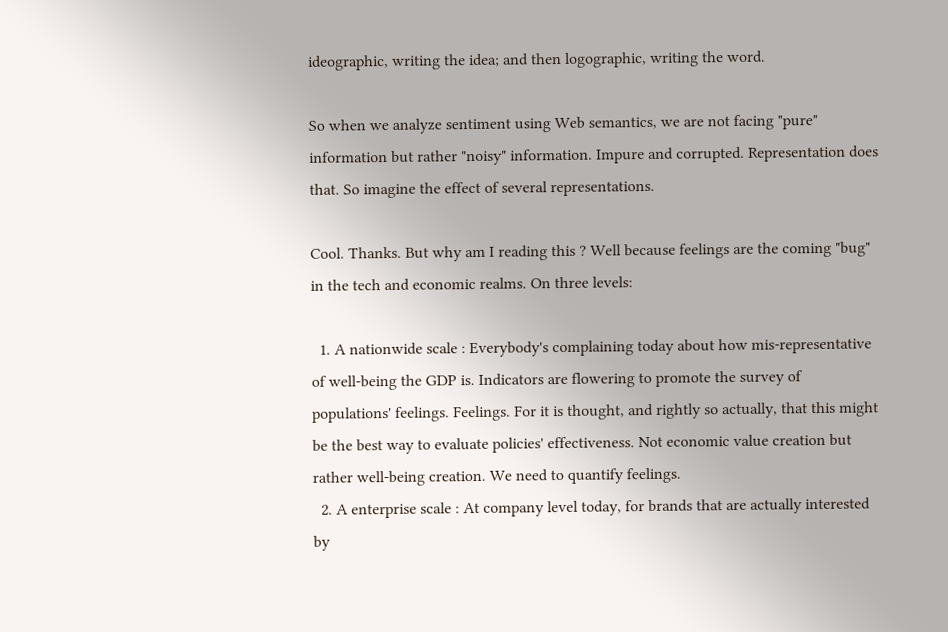ideographic, writing the idea; and then logographic, writing the word.

So when we analyze sentiment using Web semantics, we are not facing "pure" information but rather "noisy" information. Impure and corrupted. Representation does that. So imagine the effect of several representations.

Cool. Thanks. But why am I reading this ? Well because feelings are the coming "bug" in the tech and economic realms. On three levels:

  1. A nationwide scale : Everybody's complaining today about how mis-representative of well-being the GDP is. Indicators are flowering to promote the survey of populations' feelings. Feelings. For it is thought, and rightly so actually, that this might be the best way to evaluate policies' effectiveness. Not economic value creation but rather well-being creation. We need to quantify feelings.
  2. A enterprise scale : At company level today, for brands that are actually interested by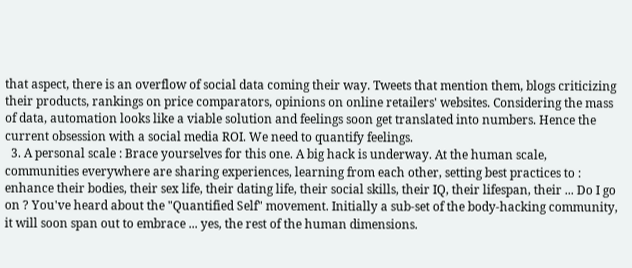that aspect, there is an overflow of social data coming their way. Tweets that mention them, blogs criticizing their products, rankings on price comparators, opinions on online retailers' websites. Considering the mass of data, automation looks like a viable solution and feelings soon get translated into numbers. Hence the current obsession with a social media ROI. We need to quantify feelings.
  3. A personal scale : Brace yourselves for this one. A big hack is underway. At the human scale, communities everywhere are sharing experiences, learning from each other, setting best practices to : enhance their bodies, their sex life, their dating life, their social skills, their IQ, their lifespan, their ... Do I go on ? You've heard about the "Quantified Self" movement. Initially a sub-set of the body-hacking community, it will soon span out to embrace ... yes, the rest of the human dimensions.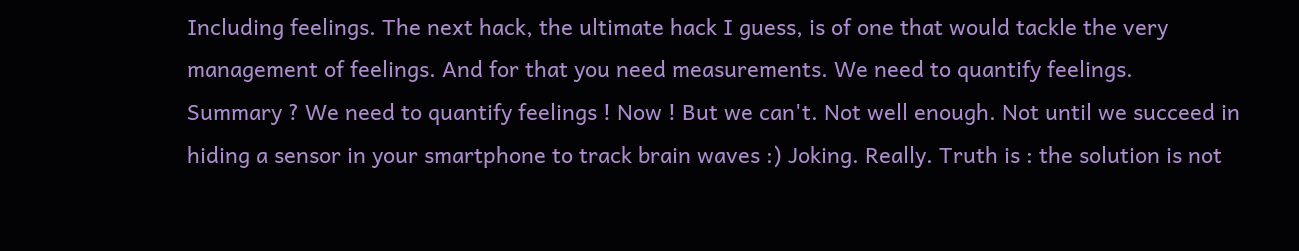Including feelings. The next hack, the ultimate hack I guess, is of one that would tackle the very management of feelings. And for that you need measurements. We need to quantify feelings.
Summary ? We need to quantify feelings ! Now ! But we can't. Not well enough. Not until we succeed in hiding a sensor in your smartphone to track brain waves :) Joking. Really. Truth is : the solution is not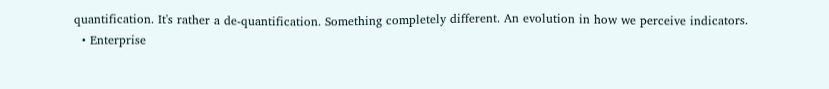quantification. It's rather a de-quantification. Something completely different. An evolution in how we perceive indicators.
  • Enterprise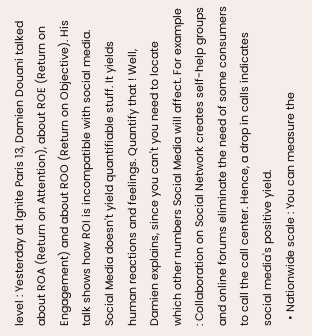level : Yesterday at Ignite Paris 13, Damien Douani talked about ROA (Return on Attention), about ROE (Return on Engagement) and about ROO (Return on Objective). His talk shows how ROI is incompatible with social media. Social Media doesn't yield quantifiable stuff. It yields human reactions and feelings. Quantify that ! Well, Damien explains, since you can't you need to locate which other numbers Social Media will affect. For example : Collaboration on Social Network creates self-help groups and online forums eliminate the need of some consumers to call the call center. Hence, a drop in calls indicates social media's positive yield.
  • Nationwide scale : You can measure the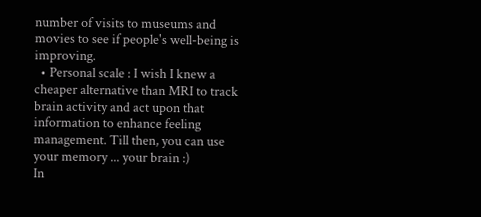number of visits to museums and movies to see if people's well-being is improving.
  • Personal scale : I wish I knew a cheaper alternative than MRI to track brain activity and act upon that information to enhance feeling management. Till then, you can use your memory ... your brain :)
In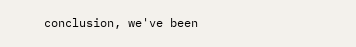conclusion, we've been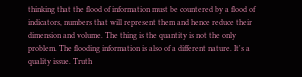thinking that the flood of information must be countered by a flood of indicators, numbers that will represent them and hence reduce their dimension and volume. The thing is the quantity is not the only problem. The flooding information is also of a different nature. It's a quality issue. Truth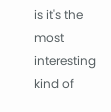is it's the most interesting kind of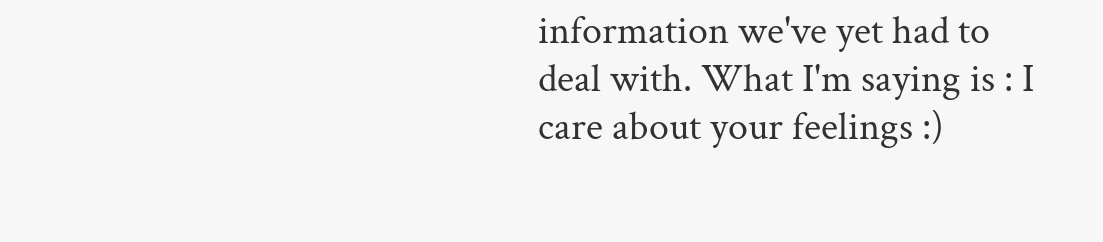information we've yet had to deal with. What I'm saying is : I care about your feelings :)